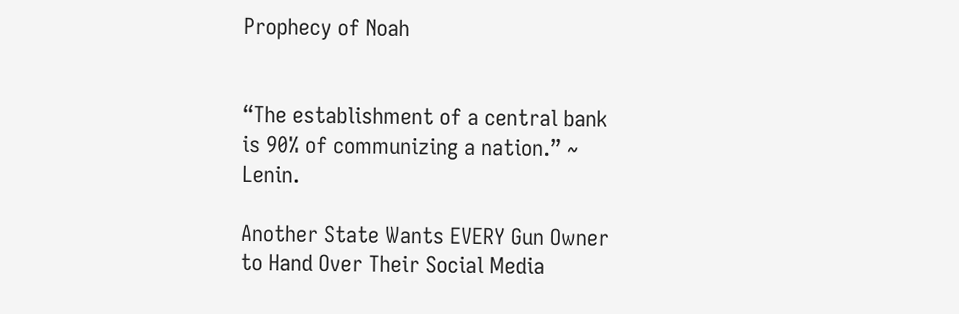Prophecy of Noah


“The establishment of a central bank is 90% of communizing a nation.” ~ Lenin.

Another State Wants EVERY Gun Owner to Hand Over Their Social Media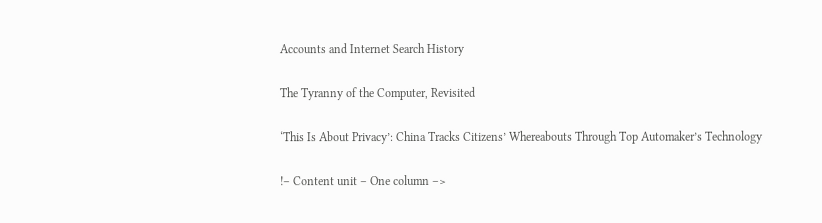Accounts and Internet Search History

The Tyranny of the Computer, Revisited

‘This Is About Privacy’: China Tracks Citizens’ Whereabouts Through Top Automaker’s Technology

!– Content unit – One column –>